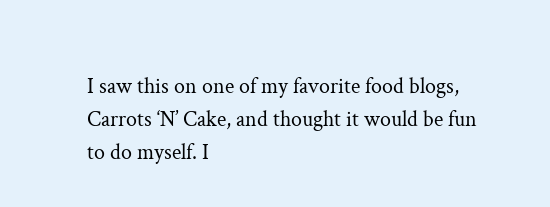I saw this on one of my favorite food blogs, Carrots ‘N’ Cake, and thought it would be fun to do myself. I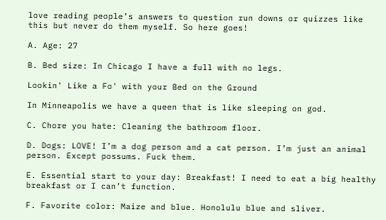love reading people’s answers to question run downs or quizzes like this but never do them myself. So here goes!

A. Age: 27

B. Bed size: In Chicago I have a full with no legs.

Lookin' Like a Fo' with your Bed on the Ground

In Minneapolis we have a queen that is like sleeping on god.

C. Chore you hate: Cleaning the bathroom floor.

D. Dogs: LOVE! I’m a dog person and a cat person. I’m just an animal person. Except possums. Fuck them.

E. Essential start to your day: Breakfast! I need to eat a big healthy breakfast or I can’t function.

F. Favorite color: Maize and blue. Honolulu blue and sliver.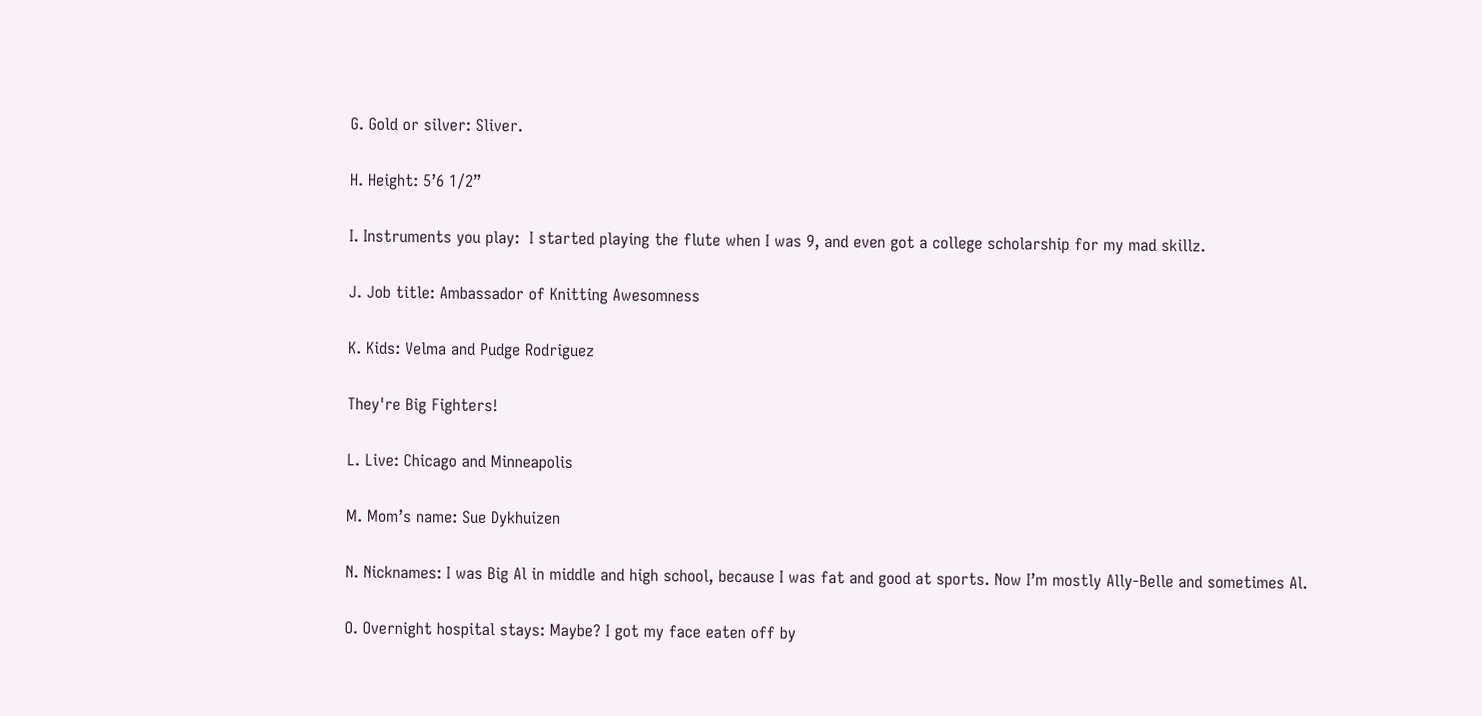G. Gold or silver: Sliver.

H. Height: 5’6 1/2”

I. Instruments you play:  I started playing the flute when I was 9, and even got a college scholarship for my mad skillz.

J. Job title: Ambassador of Knitting Awesomness

K. Kids: Velma and Pudge Rodriguez

They're Big Fighters!

L. Live: Chicago and Minneapolis

M. Mom’s name: Sue Dykhuizen

N. Nicknames: I was Big Al in middle and high school, because I was fat and good at sports. Now I’m mostly Ally-Belle and sometimes Al.

O. Overnight hospital stays: Maybe? I got my face eaten off by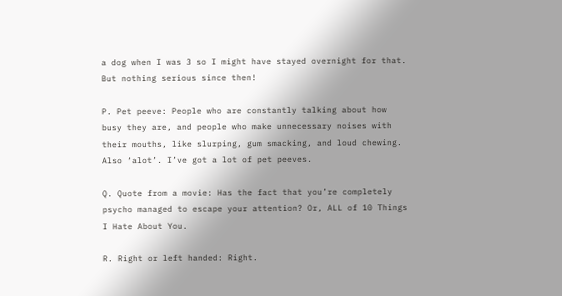a dog when I was 3 so I might have stayed overnight for that. But nothing serious since then!

P. Pet peeve: People who are constantly talking about how busy they are, and people who make unnecessary noises with their mouths, like slurping, gum smacking, and loud chewing. Also ‘alot’. I’ve got a lot of pet peeves.

Q. Quote from a movie: Has the fact that you’re completely psycho managed to escape your attention? Or, ALL of 10 Things I Hate About You.

R. Right or left handed: Right.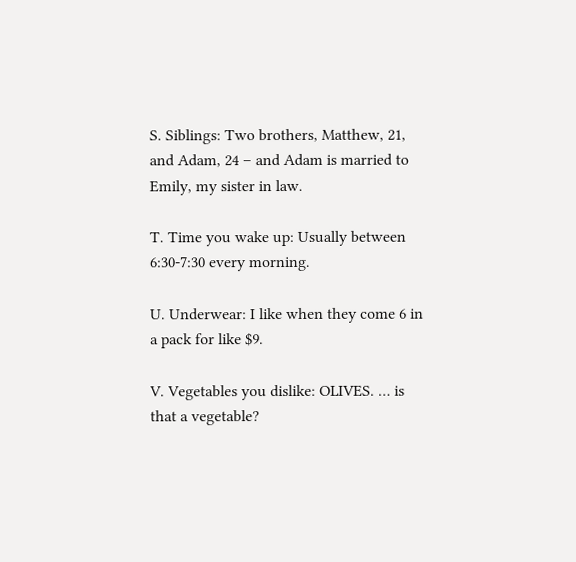S. Siblings: Two brothers, Matthew, 21, and Adam, 24 – and Adam is married to Emily, my sister in law.

T. Time you wake up: Usually between 6:30-7:30 every morning.

U. Underwear: I like when they come 6 in a pack for like $9.

V. Vegetables you dislike: OLIVES. … is that a vegetable?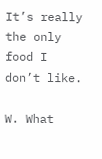It’s really the only food I don’t like.

W. What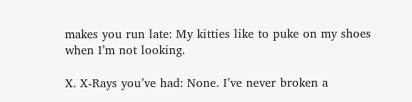makes you run late: My kitties like to puke on my shoes when I’m not looking.

X. X-Rays you’ve had: None. I’ve never broken a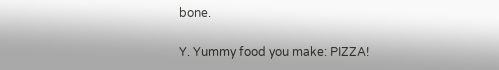bone.

Y. Yummy food you make: PIZZA!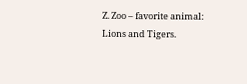Z. Zoo – favorite animal: Lions and Tigers.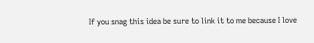If you snag this idea be sure to link it to me because I love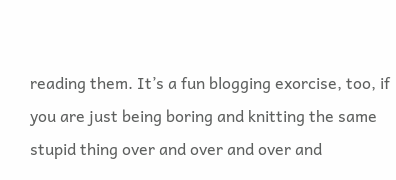reading them. It’s a fun blogging exorcise, too, if you are just being boring and knitting the same stupid thing over and over and over and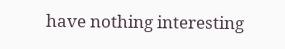have nothing interesting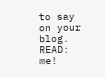to say on your blog. READ: me!